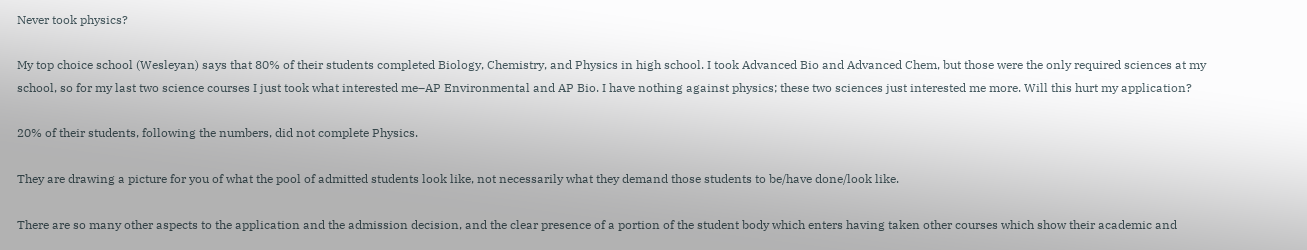Never took physics?

My top choice school (Wesleyan) says that 80% of their students completed Biology, Chemistry, and Physics in high school. I took Advanced Bio and Advanced Chem, but those were the only required sciences at my school, so for my last two science courses I just took what interested me–AP Environmental and AP Bio. I have nothing against physics; these two sciences just interested me more. Will this hurt my application?

20% of their students, following the numbers, did not complete Physics.

They are drawing a picture for you of what the pool of admitted students look like, not necessarily what they demand those students to be/have done/look like.

There are so many other aspects to the application and the admission decision, and the clear presence of a portion of the student body which enters having taken other courses which show their academic and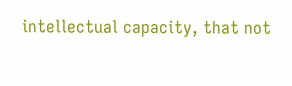intellectual capacity, that not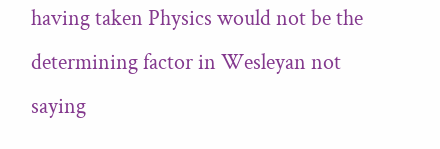having taken Physics would not be the determining factor in Wesleyan not saying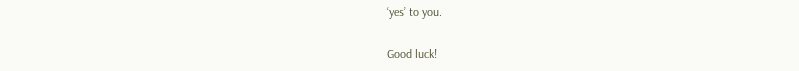‘yes’ to you.

Good luck!